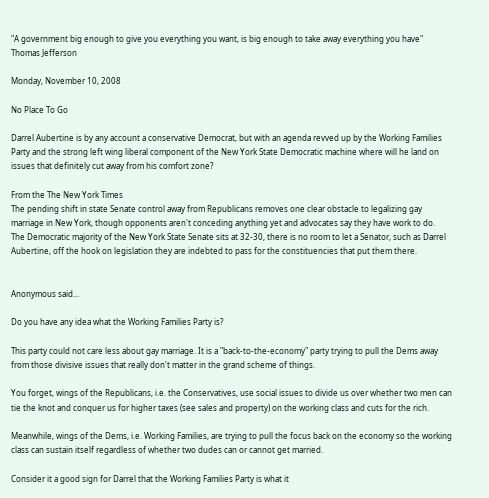"A government big enough to give you everything you want, is big enough to take away everything you have"
Thomas Jefferson

Monday, November 10, 2008

No Place To Go

Darrel Aubertine is by any account a conservative Democrat, but with an agenda revved up by the Working Families Party and the strong left wing liberal component of the New York State Democratic machine where will he land on issues that definitely cut away from his comfort zone?

From the The New York Times
The pending shift in state Senate control away from Republicans removes one clear obstacle to legalizing gay marriage in New York, though opponents aren't conceding anything yet and advocates say they have work to do.
The Democratic majority of the New York State Senate sits at 32-30, there is no room to let a Senator, such as Darrel Aubertine, off the hook on legislation they are indebted to pass for the constituencies that put them there.


Anonymous said...

Do you have any idea what the Working Families Party is?

This party could not care less about gay marriage. It is a "back-to-the-economy" party trying to pull the Dems away from those divisive issues that really don't matter in the grand scheme of things.

You forget, wings of the Republicans, i.e. the Conservatives, use social issues to divide us over whether two men can tie the knot and conquer us for higher taxes (see sales and property) on the working class and cuts for the rich.

Meanwhile, wings of the Dems, i.e. Working Families, are trying to pull the focus back on the economy so the working class can sustain itself regardless of whether two dudes can or cannot get married.

Consider it a good sign for Darrel that the Working Families Party is what it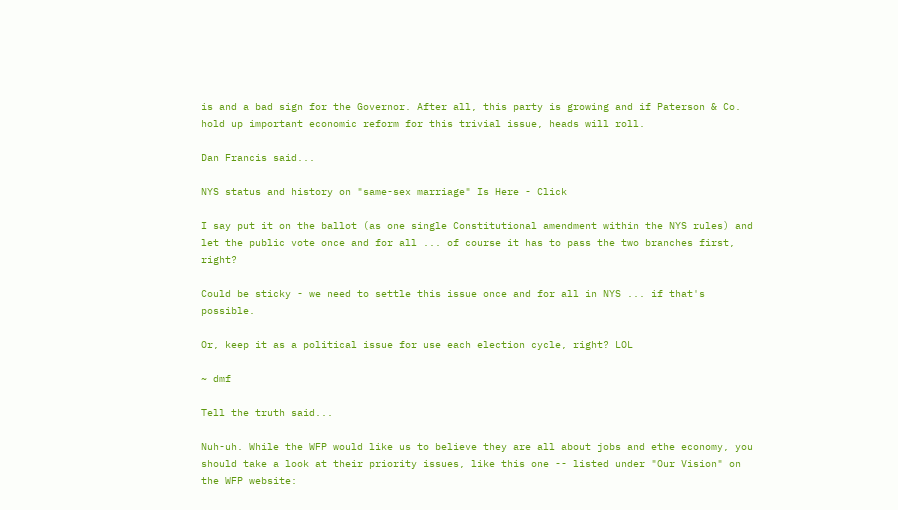is and a bad sign for the Governor. After all, this party is growing and if Paterson & Co. hold up important economic reform for this trivial issue, heads will roll.

Dan Francis said...

NYS status and history on "same-sex marriage" Is Here - Click

I say put it on the ballot (as one single Constitutional amendment within the NYS rules) and let the public vote once and for all ... of course it has to pass the two branches first, right?

Could be sticky - we need to settle this issue once and for all in NYS ... if that's possible.

Or, keep it as a political issue for use each election cycle, right? LOL

~ dmf

Tell the truth said...

Nuh-uh. While the WFP would like us to believe they are all about jobs and ethe economy, you should take a look at their priority issues, like this one -- listed under "Our Vision" on the WFP website: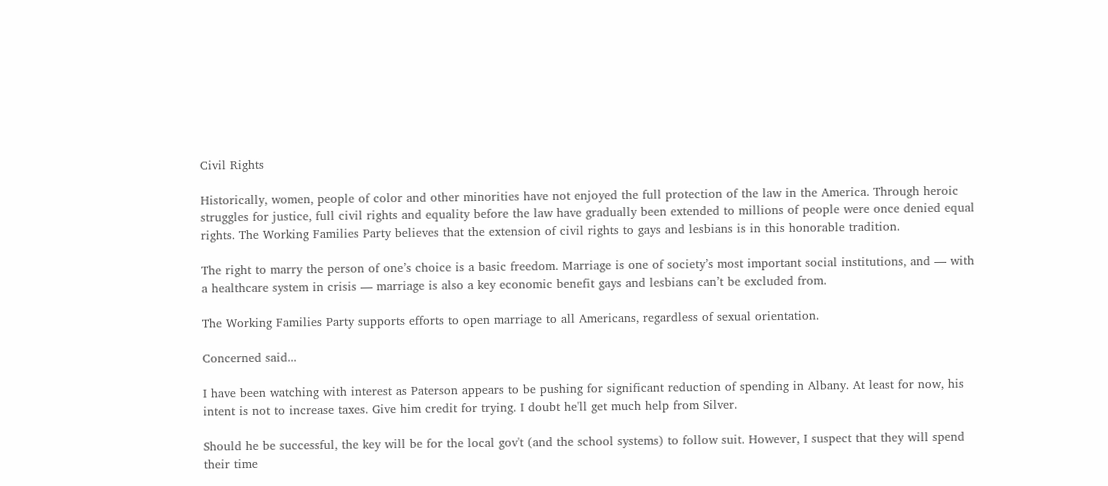Civil Rights

Historically, women, people of color and other minorities have not enjoyed the full protection of the law in the America. Through heroic struggles for justice, full civil rights and equality before the law have gradually been extended to millions of people were once denied equal rights. The Working Families Party believes that the extension of civil rights to gays and lesbians is in this honorable tradition.

The right to marry the person of one’s choice is a basic freedom. Marriage is one of society’s most important social institutions, and — with a healthcare system in crisis — marriage is also a key economic benefit gays and lesbians can’t be excluded from.

The Working Families Party supports efforts to open marriage to all Americans, regardless of sexual orientation.

Concerned said...

I have been watching with interest as Paterson appears to be pushing for significant reduction of spending in Albany. At least for now, his intent is not to increase taxes. Give him credit for trying. I doubt he'll get much help from Silver.

Should he be successful, the key will be for the local gov't (and the school systems) to follow suit. However, I suspect that they will spend their time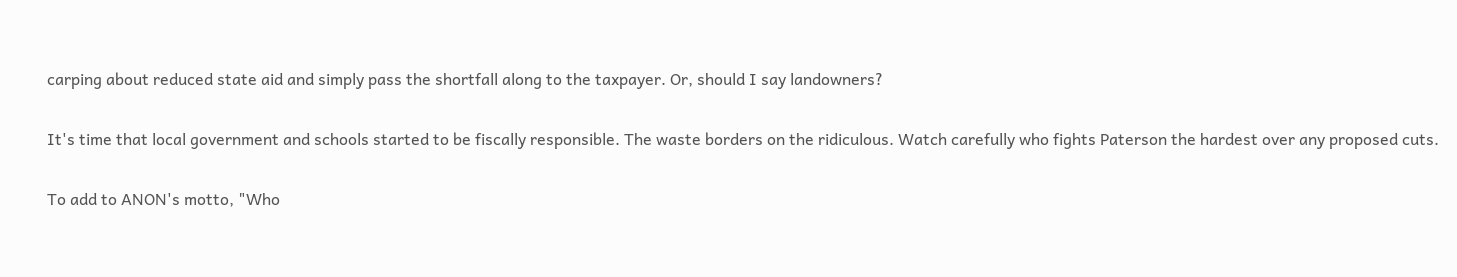carping about reduced state aid and simply pass the shortfall along to the taxpayer. Or, should I say landowners?

It's time that local government and schools started to be fiscally responsible. The waste borders on the ridiculous. Watch carefully who fights Paterson the hardest over any proposed cuts.

To add to ANON's motto, "Who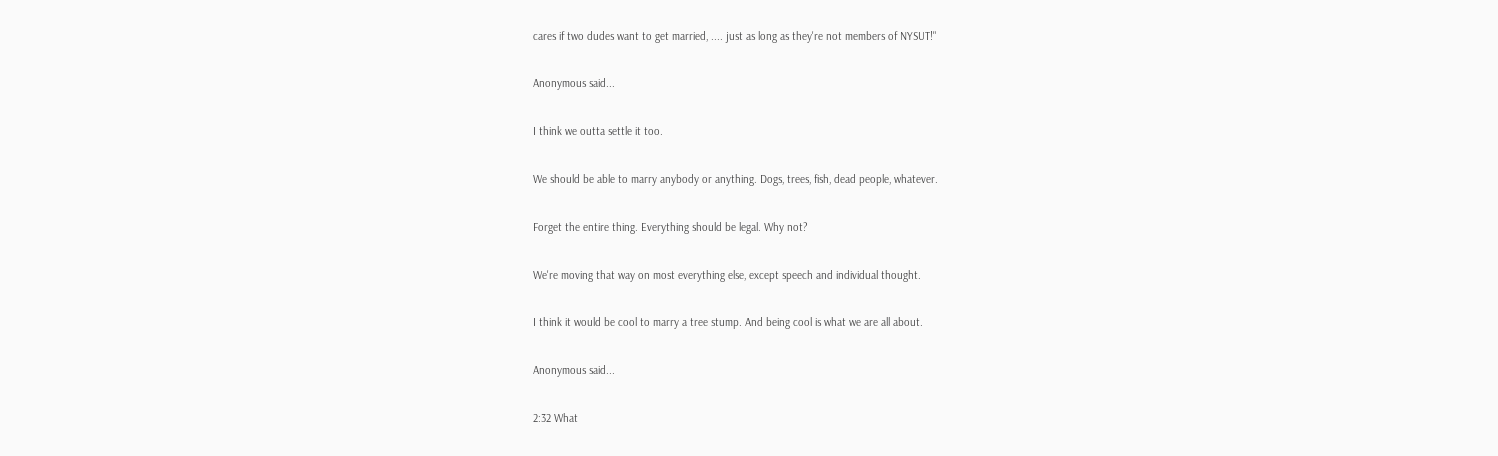cares if two dudes want to get married, .... just as long as they're not members of NYSUT!"

Anonymous said...

I think we outta settle it too.

We should be able to marry anybody or anything. Dogs, trees, fish, dead people, whatever.

Forget the entire thing. Everything should be legal. Why not?

We're moving that way on most everything else, except speech and individual thought.

I think it would be cool to marry a tree stump. And being cool is what we are all about.

Anonymous said...

2:32 What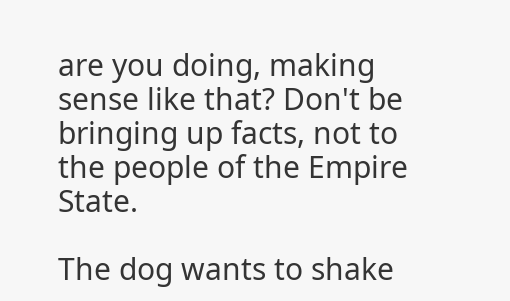are you doing, making sense like that? Don't be bringing up facts, not to the people of the Empire State.

The dog wants to shake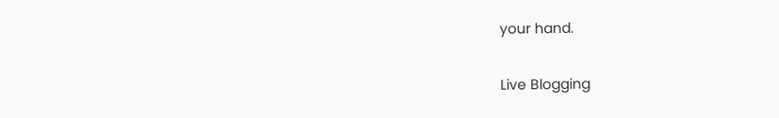your hand.

Live Blogging